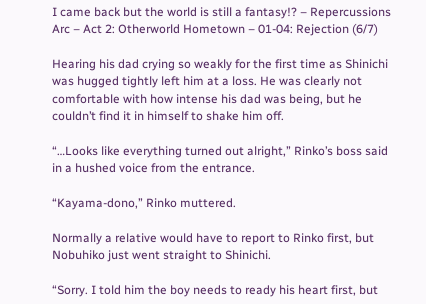I came back but the world is still a fantasy!? – Repercussions Arc – Act 2: Otherworld Hometown – 01-04: Rejection (6/7)

Hearing his dad crying so weakly for the first time as Shinichi was hugged tightly left him at a loss. He was clearly not comfortable with how intense his dad was being, but he couldn’t find it in himself to shake him off.

“…Looks like everything turned out alright,” Rinko’s boss said in a hushed voice from the entrance.

“Kayama-dono,” Rinko muttered.

Normally a relative would have to report to Rinko first, but Nobuhiko just went straight to Shinichi.

“Sorry. I told him the boy needs to ready his heart first, but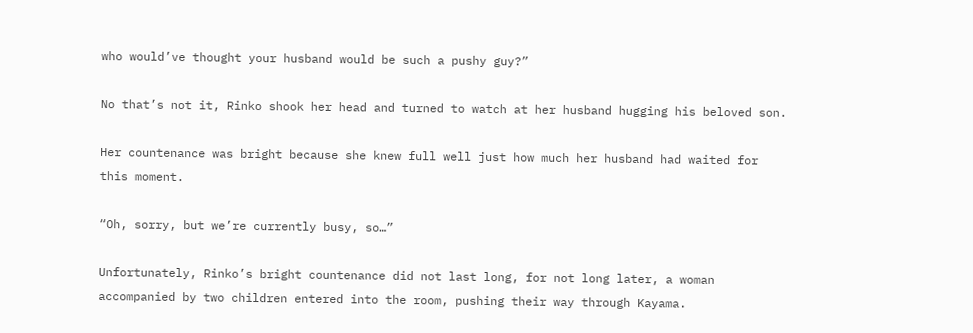who would’ve thought your husband would be such a pushy guy?”

No that’s not it, Rinko shook her head and turned to watch at her husband hugging his beloved son.

Her countenance was bright because she knew full well just how much her husband had waited for this moment.

“Oh, sorry, but we’re currently busy, so…”

Unfortunately, Rinko’s bright countenance did not last long, for not long later, a woman accompanied by two children entered into the room, pushing their way through Kayama.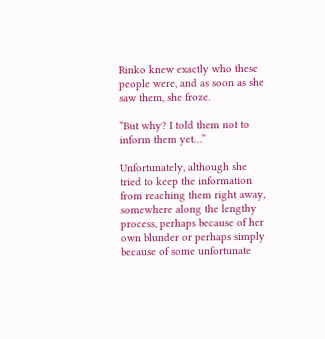Rinko knew exactly who these people were, and as soon as she saw them, she froze.

“But why? I told them not to inform them yet…”

Unfortunately, although she tried to keep the information from reaching them right away, somewhere along the lengthy process, perhaps because of her own blunder or perhaps simply because of some unfortunate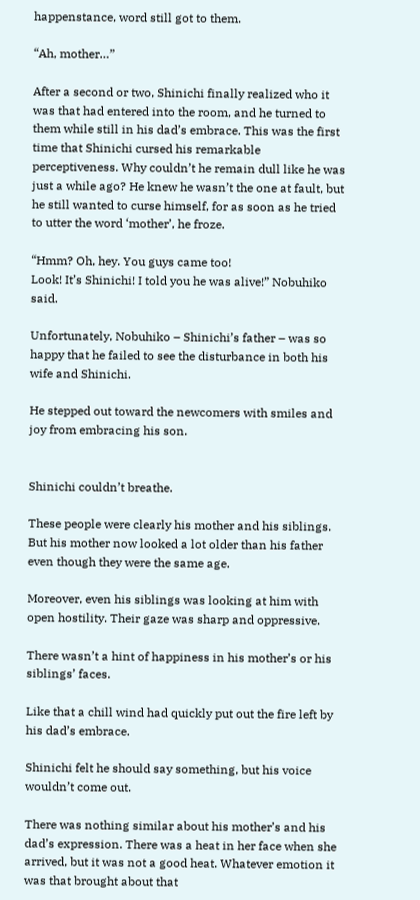happenstance, word still got to them.

“Ah, mother…”

After a second or two, Shinichi finally realized who it was that had entered into the room, and he turned to them while still in his dad’s embrace. This was the first time that Shinichi cursed his remarkable perceptiveness. Why couldn’t he remain dull like he was just a while ago? He knew he wasn’t the one at fault, but he still wanted to curse himself, for as soon as he tried to utter the word ‘mother’, he froze.

“Hmm? Oh, hey. You guys came too!
Look! It’s Shinichi! I told you he was alive!” Nobuhiko said.

Unfortunately, Nobuhiko – Shinichi’s father – was so happy that he failed to see the disturbance in both his wife and Shinichi.

He stepped out toward the newcomers with smiles and joy from embracing his son.


Shinichi couldn’t breathe.

These people were clearly his mother and his siblings. But his mother now looked a lot older than his father even though they were the same age.

Moreover, even his siblings was looking at him with open hostility. Their gaze was sharp and oppressive.

There wasn’t a hint of happiness in his mother’s or his siblings’ faces.

Like that a chill wind had quickly put out the fire left by his dad’s embrace.

Shinichi felt he should say something, but his voice wouldn’t come out.

There was nothing similar about his mother’s and his dad’s expression. There was a heat in her face when she arrived, but it was not a good heat. Whatever emotion it was that brought about that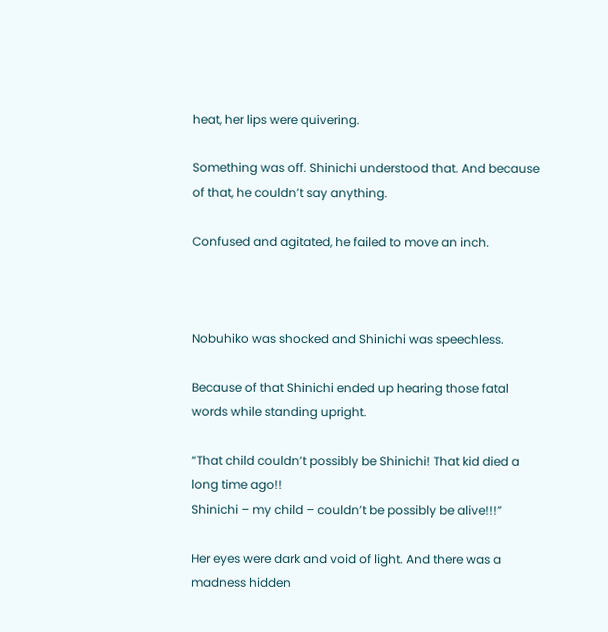heat, her lips were quivering.

Something was off. Shinichi understood that. And because of that, he couldn’t say anything.

Confused and agitated, he failed to move an inch.



Nobuhiko was shocked and Shinichi was speechless.

Because of that Shinichi ended up hearing those fatal words while standing upright.

“That child couldn’t possibly be Shinichi! That kid died a long time ago!!
Shinichi – my child – couldn’t be possibly be alive!!!”

Her eyes were dark and void of light. And there was a madness hidden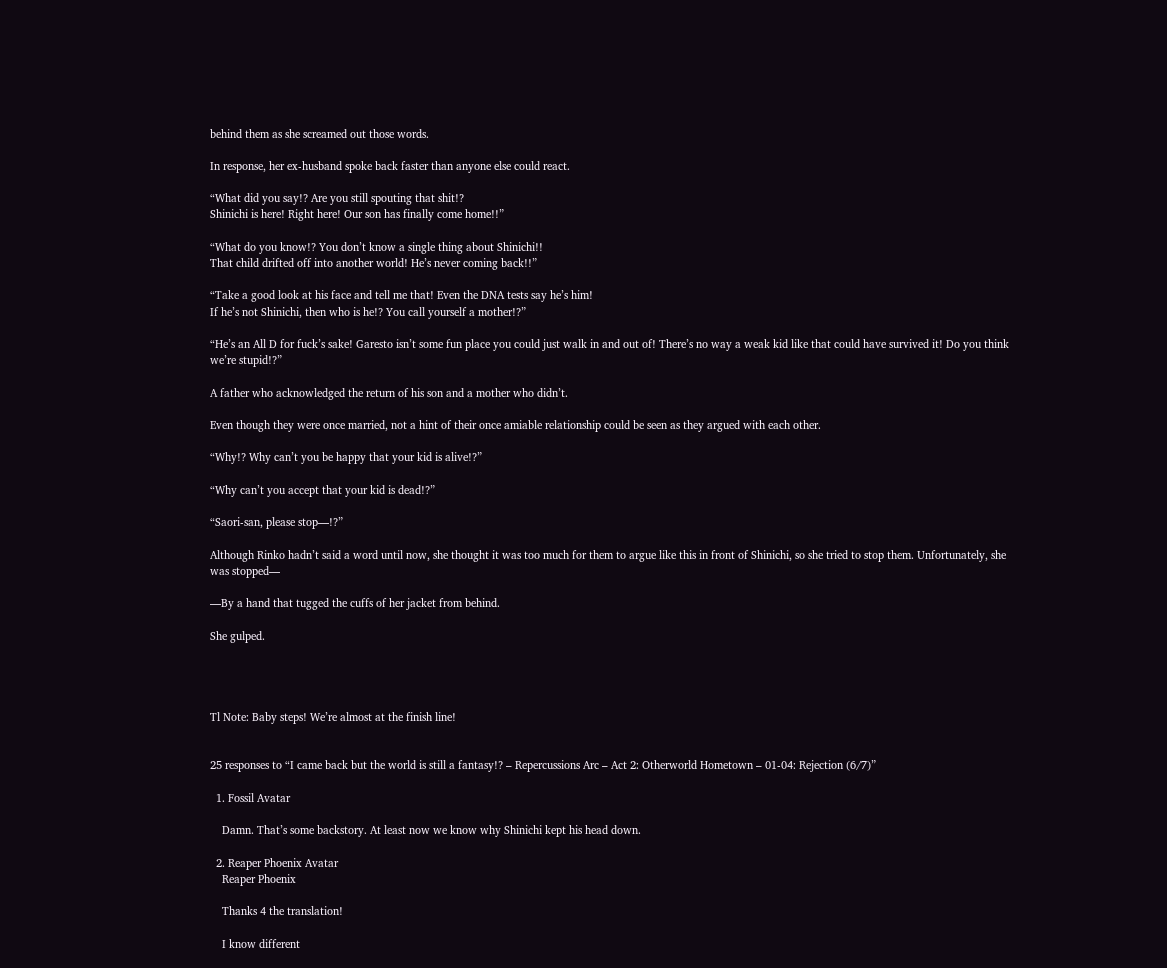behind them as she screamed out those words.

In response, her ex-husband spoke back faster than anyone else could react.

“What did you say!? Are you still spouting that shit!?
Shinichi is here! Right here! Our son has finally come home!!”

“What do you know!? You don’t know a single thing about Shinichi!!
That child drifted off into another world! He’s never coming back!!”

“Take a good look at his face and tell me that! Even the DNA tests say he’s him!
If he’s not Shinichi, then who is he!? You call yourself a mother!?”

“He’s an All D for fuck’s sake! Garesto isn’t some fun place you could just walk in and out of! There’s no way a weak kid like that could have survived it! Do you think we’re stupid!?”

A father who acknowledged the return of his son and a mother who didn’t.

Even though they were once married, not a hint of their once amiable relationship could be seen as they argued with each other.

“Why!? Why can’t you be happy that your kid is alive!?”

“Why can’t you accept that your kid is dead!?”

“Saori-san, please stop—!?”

Although Rinko hadn’t said a word until now, she thought it was too much for them to argue like this in front of Shinichi, so she tried to stop them. Unfortunately, she was stopped—

—By a hand that tugged the cuffs of her jacket from behind.

She gulped.




Tl Note: Baby steps! We’re almost at the finish line!


25 responses to “I came back but the world is still a fantasy!? – Repercussions Arc – Act 2: Otherworld Hometown – 01-04: Rejection (6/7)”

  1. Fossil Avatar

    Damn. That’s some backstory. At least now we know why Shinichi kept his head down.

  2. Reaper Phoenix Avatar
    Reaper Phoenix

    Thanks 4 the translation!

    I know different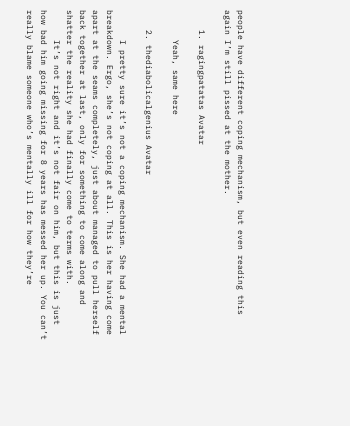people have different coping mechanism, but even reading this again I’m still pissed at the mother.

    1. ragingpatatas Avatar

      Yeah, same here

    2. thediabolicalgenius Avatar

      I pretty sure it’s not a coping mechanism. She had a mental breakdown. Ergo, she’s not coping at all. This is her having come apart at the seams completely, just about managed to pull herself back together at last, only for something to come along and shatter the reality she had finally come to terms with.
      It’s not right and it’s not fair on him, but this is just how bad him going missing for 8 years has messed her up. You can’t really blame someone who’s mentally ill for how they’re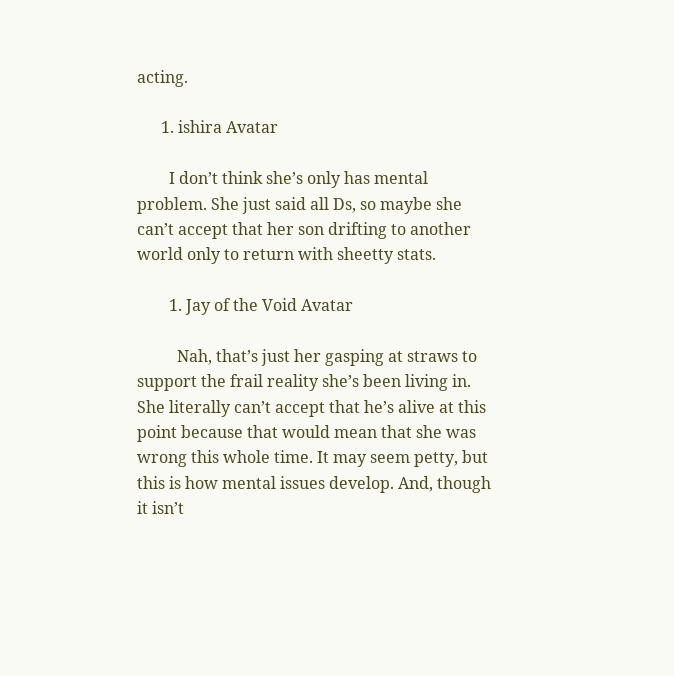acting.

      1. ishira Avatar

        I don’t think she’s only has mental problem. She just said all Ds, so maybe she can’t accept that her son drifting to another world only to return with sheetty stats.

        1. Jay of the Void Avatar

          Nah, that’s just her gasping at straws to support the frail reality she’s been living in. She literally can’t accept that he’s alive at this point because that would mean that she was wrong this whole time. It may seem petty, but this is how mental issues develop. And, though it isn’t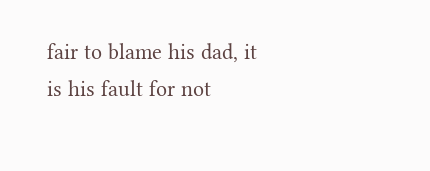fair to blame his dad, it is his fault for not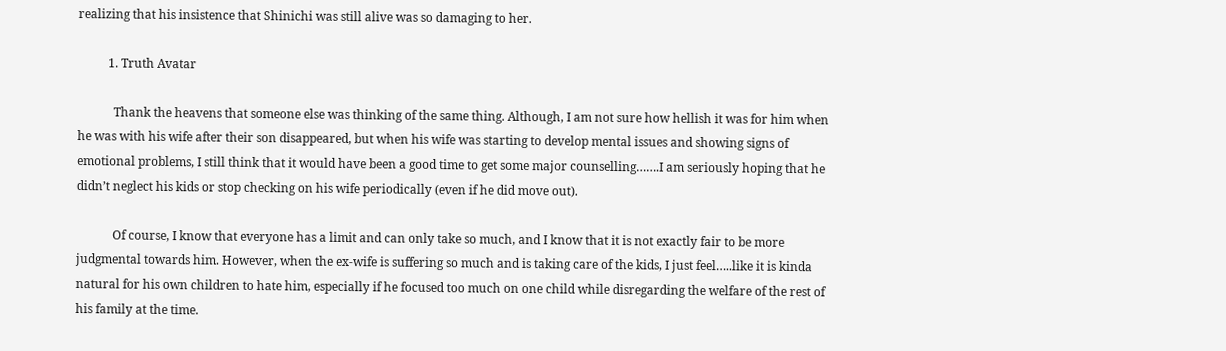realizing that his insistence that Shinichi was still alive was so damaging to her.

          1. Truth Avatar

            Thank the heavens that someone else was thinking of the same thing. Although, I am not sure how hellish it was for him when he was with his wife after their son disappeared, but when his wife was starting to develop mental issues and showing signs of emotional problems, I still think that it would have been a good time to get some major counselling…….I am seriously hoping that he didn’t neglect his kids or stop checking on his wife periodically (even if he did move out).

            Of course, I know that everyone has a limit and can only take so much, and I know that it is not exactly fair to be more judgmental towards him. However, when the ex-wife is suffering so much and is taking care of the kids, I just feel…..like it is kinda natural for his own children to hate him, especially if he focused too much on one child while disregarding the welfare of the rest of his family at the time.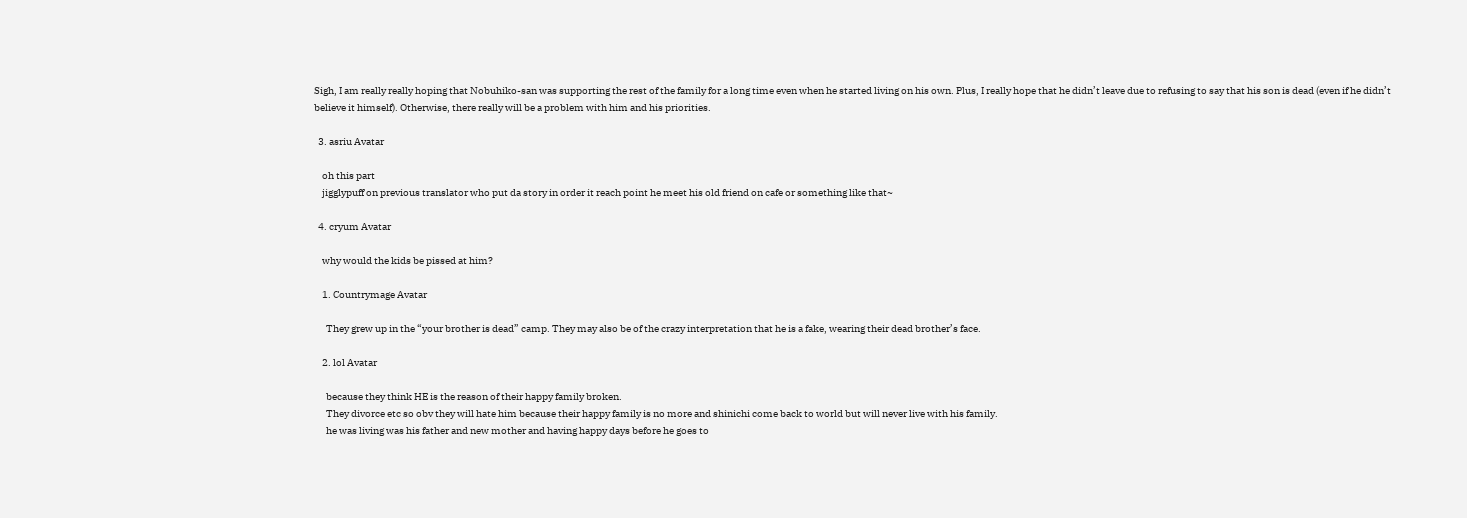Sigh, I am really really hoping that Nobuhiko-san was supporting the rest of the family for a long time even when he started living on his own. Plus, I really hope that he didn’t leave due to refusing to say that his son is dead (even if he didn’t believe it himself). Otherwise, there really will be a problem with him and his priorities.

  3. asriu Avatar

    oh this part
    jigglypuff on previous translator who put da story in order it reach point he meet his old friend on cafe or something like that~

  4. cryum Avatar

    why would the kids be pissed at him?

    1. Countrymage Avatar

      They grew up in the “your brother is dead” camp. They may also be of the crazy interpretation that he is a fake, wearing their dead brother’s face.

    2. lol Avatar

      because they think HE is the reason of their happy family broken.
      They divorce etc so obv they will hate him because their happy family is no more and shinichi come back to world but will never live with his family.
      he was living was his father and new mother and having happy days before he goes to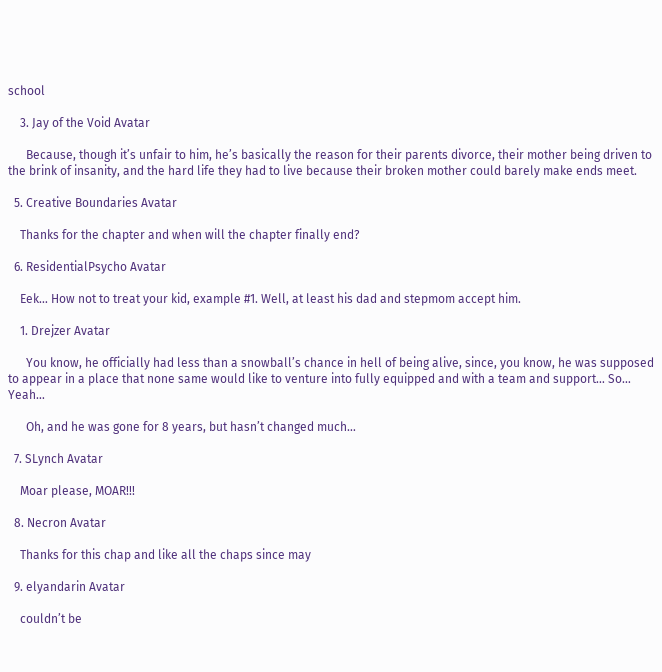school

    3. Jay of the Void Avatar

      Because, though it’s unfair to him, he’s basically the reason for their parents divorce, their mother being driven to the brink of insanity, and the hard life they had to live because their broken mother could barely make ends meet.

  5. Creative Boundaries Avatar

    Thanks for the chapter and when will the chapter finally end?

  6. ResidentialPsycho Avatar

    Eek… How not to treat your kid, example #1. Well, at least his dad and stepmom accept him.

    1. Drejzer Avatar

      You know, he officially had less than a snowball’s chance in hell of being alive, since, you know, he was supposed to appear in a place that none same would like to venture into fully equipped and with a team and support… So… Yeah…

      Oh, and he was gone for 8 years, but hasn’t changed much…

  7. SLynch Avatar

    Moar please, MOAR!!!

  8. Necron Avatar

    Thanks for this chap and like all the chaps since may

  9. elyandarin Avatar

    couldn’t be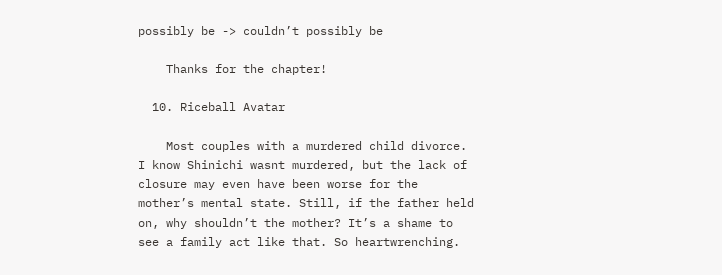possibly be -> couldn’t possibly be

    Thanks for the chapter!

  10. Riceball Avatar

    Most couples with a murdered child divorce. I know Shinichi wasnt murdered, but the lack of closure may even have been worse for the mother’s mental state. Still, if the father held on, why shouldn’t the mother? It’s a shame to see a family act like that. So heartwrenching.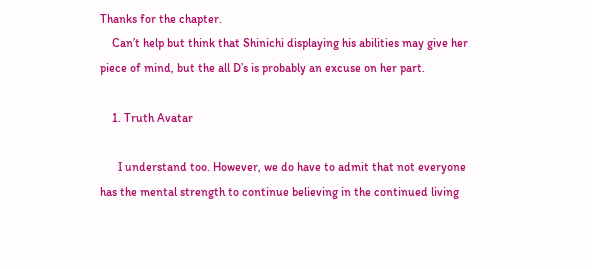Thanks for the chapter.
    Can’t help but think that Shinichi displaying his abilities may give her piece of mind, but the all D’s is probably an excuse on her part.

    1. Truth Avatar

      I understand too. However, we do have to admit that not everyone has the mental strength to continue believing in the continued living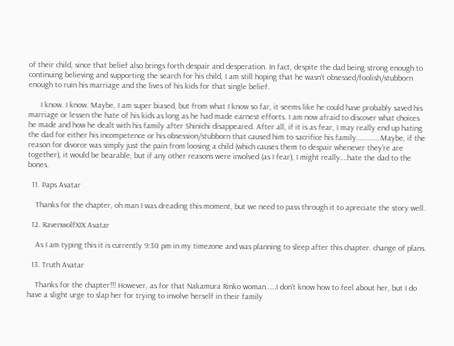of their child, since that belief also brings forth despair and desperation. In fact, despite the dad being strong enough to continuing believing and supporting the search for his child, I am still hoping that he wasn’t obsessed/foolish/stubborn enough to ruin his marriage and the lives of his kids for that single belief.

      I know. I know. Maybe, I am super biased, but from what I know so far, it seems like he could have probably saved his marriage or lessen the hate of his kids as long as he had made earnest efforts. I am now afraid to discover what choices he made and how he dealt with his family after Shinichi disappeared. After all, if it is as fear, I may really end up hating the dad for either his incompetence or his obsession/stubborn that caused him to sacrifice his family…………..Maybe, if the reason for divorce was simply just the pain from loosing a child (which causes them to despair whenever they’re are together), it would be bearable, but if any other reasons were involved (as I fear), I might really….hate the dad to the bones.

  11. Paps Avatar

    Thanks for the chapter, oh man I was dreading this moment, but we need to pass through it to apreciate the story well.

  12. RavenwolfXIX Avatar

    As I am typing this it is currently 9:30 pm in my timezone and was planning to sleep after this chapter. change of plans.

  13. Truth Avatar

    Thanks for the chapter!!! However, as for that Nakamura Rinko woman……I don’t know how to feel about her, but I do have a slight urge to slap her for trying to involve herself in their family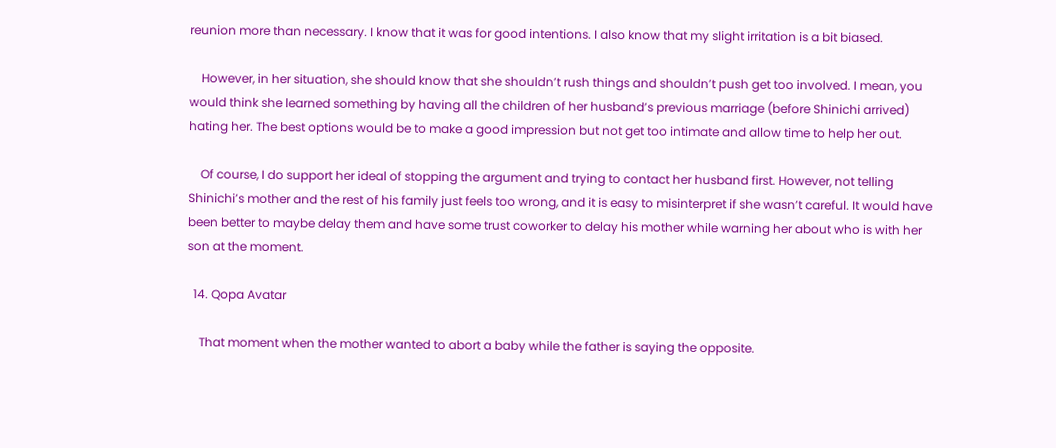reunion more than necessary. I know that it was for good intentions. I also know that my slight irritation is a bit biased.

    However, in her situation, she should know that she shouldn’t rush things and shouldn’t push get too involved. I mean, you would think she learned something by having all the children of her husband’s previous marriage (before Shinichi arrived) hating her. The best options would be to make a good impression but not get too intimate and allow time to help her out.

    Of course, I do support her ideal of stopping the argument and trying to contact her husband first. However, not telling Shinichi’s mother and the rest of his family just feels too wrong, and it is easy to misinterpret if she wasn’t careful. It would have been better to maybe delay them and have some trust coworker to delay his mother while warning her about who is with her son at the moment.

  14. Qopa Avatar

    That moment when the mother wanted to abort a baby while the father is saying the opposite.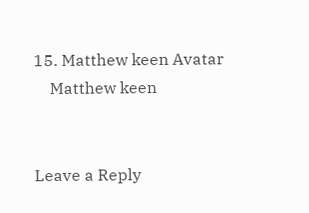15. Matthew keen Avatar
    Matthew keen


Leave a Reply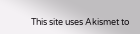This site uses Akismet to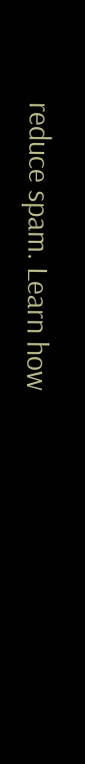reduce spam. Learn how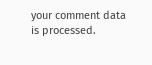your comment data is processed.